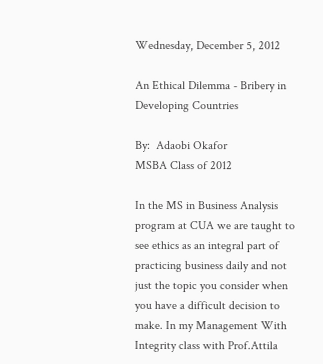Wednesday, December 5, 2012

An Ethical Dilemma - Bribery in Developing Countries

By:  Adaobi Okafor
MSBA Class of 2012

In the MS in Business Analysis program at CUA we are taught to see ethics as an integral part of practicing business daily and not just the topic you consider when you have a difficult decision to make. In my Management With Integrity class with Prof.Attila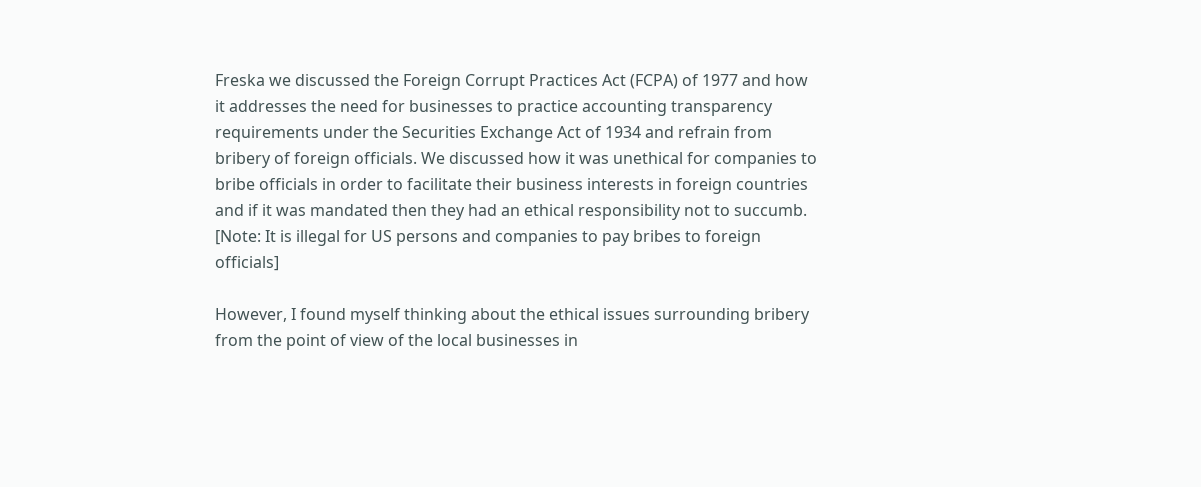Freska we discussed the Foreign Corrupt Practices Act (FCPA) of 1977 and how it addresses the need for businesses to practice accounting transparency requirements under the Securities Exchange Act of 1934 and refrain from bribery of foreign officials. We discussed how it was unethical for companies to bribe officials in order to facilitate their business interests in foreign countries and if it was mandated then they had an ethical responsibility not to succumb.  [Note: It is illegal for US persons and companies to pay bribes to foreign officials]

However, I found myself thinking about the ethical issues surrounding bribery from the point of view of the local businesses in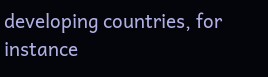developing countries, for instance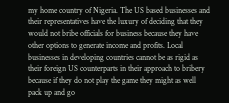my home country of Nigeria. The US based businesses and their representatives have the luxury of deciding that they would not bribe officials for business because they have other options to generate income and profits. Local businesses in developing countries cannot be as rigid as their foreign US counterparts in their approach to bribery because if they do not play the game they might as well pack up and go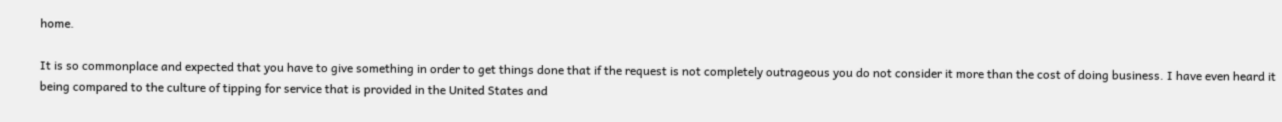home.

It is so commonplace and expected that you have to give something in order to get things done that if the request is not completely outrageous you do not consider it more than the cost of doing business. I have even heard it being compared to the culture of tipping for service that is provided in the United States and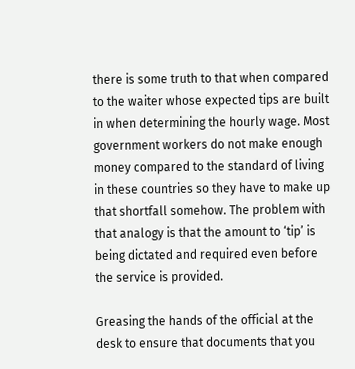there is some truth to that when compared to the waiter whose expected tips are built in when determining the hourly wage. Most government workers do not make enough money compared to the standard of living in these countries so they have to make up that shortfall somehow. The problem with that analogy is that the amount to ‘tip’ is being dictated and required even before the service is provided.

Greasing the hands of the official at the desk to ensure that documents that you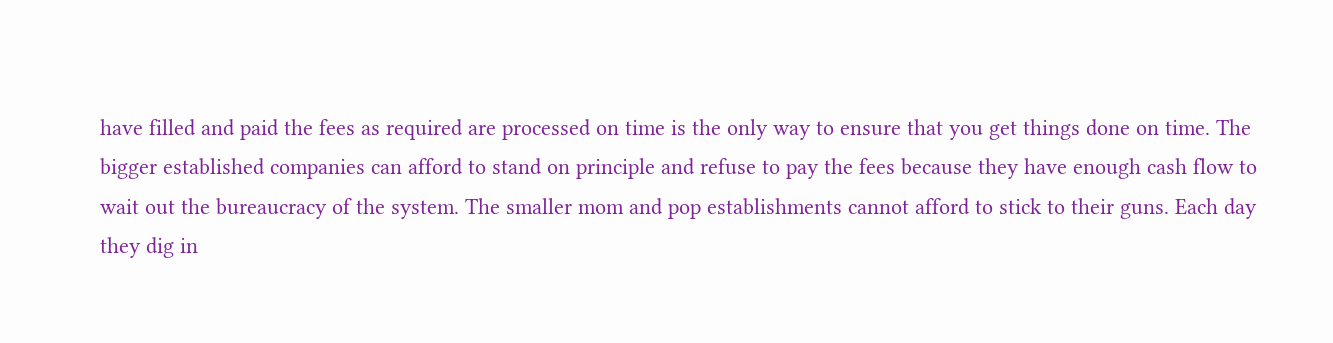have filled and paid the fees as required are processed on time is the only way to ensure that you get things done on time. The bigger established companies can afford to stand on principle and refuse to pay the fees because they have enough cash flow to wait out the bureaucracy of the system. The smaller mom and pop establishments cannot afford to stick to their guns. Each day they dig in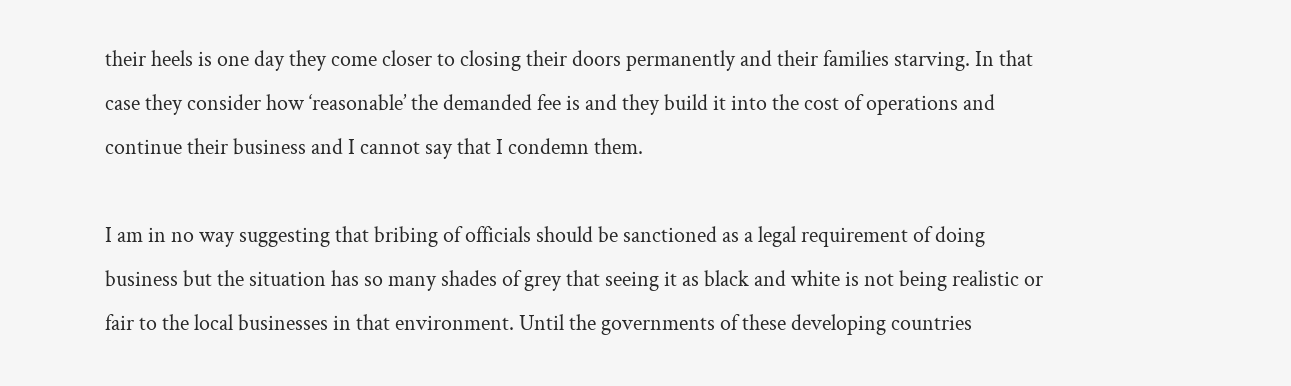their heels is one day they come closer to closing their doors permanently and their families starving. In that case they consider how ‘reasonable’ the demanded fee is and they build it into the cost of operations and continue their business and I cannot say that I condemn them.

I am in no way suggesting that bribing of officials should be sanctioned as a legal requirement of doing business but the situation has so many shades of grey that seeing it as black and white is not being realistic or fair to the local businesses in that environment. Until the governments of these developing countries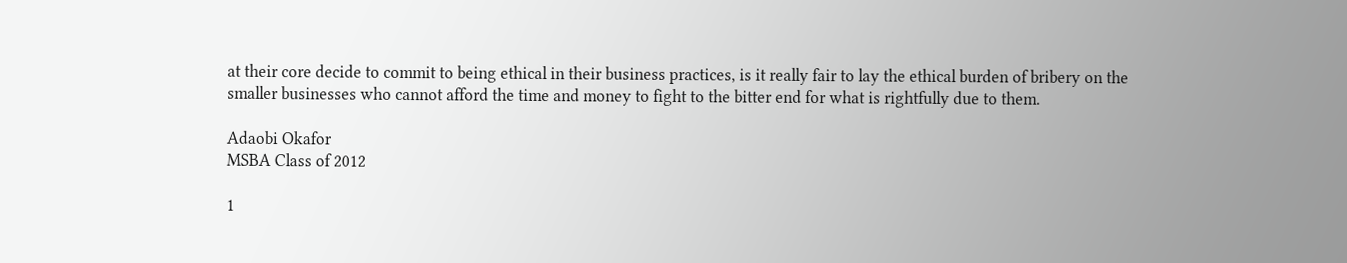at their core decide to commit to being ethical in their business practices, is it really fair to lay the ethical burden of bribery on the smaller businesses who cannot afford the time and money to fight to the bitter end for what is rightfully due to them.

Adaobi Okafor
MSBA Class of 2012

1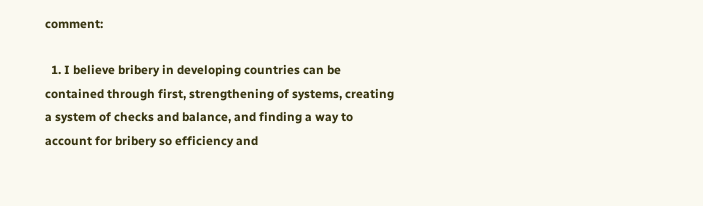comment:

  1. I believe bribery in developing countries can be contained through first, strengthening of systems, creating a system of checks and balance, and finding a way to account for bribery so efficiency and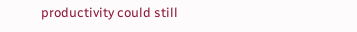productivity could still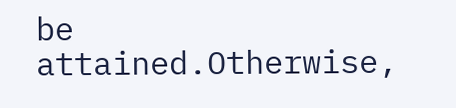be attained.Otherwise,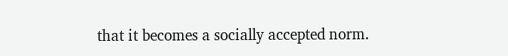that it becomes a socially accepted norm.